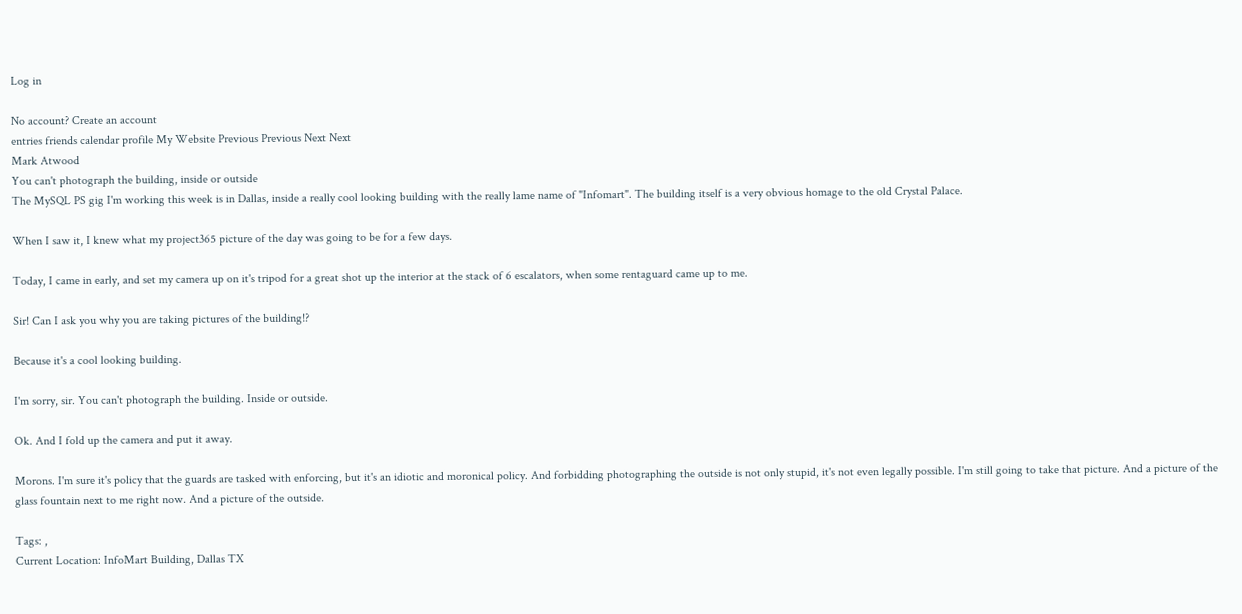Log in

No account? Create an account
entries friends calendar profile My Website Previous Previous Next Next
Mark Atwood
You can't photograph the building, inside or outside
The MySQL PS gig I'm working this week is in Dallas, inside a really cool looking building with the really lame name of "Infomart". The building itself is a very obvious homage to the old Crystal Palace.

When I saw it, I knew what my project365 picture of the day was going to be for a few days.

Today, I came in early, and set my camera up on it's tripod for a great shot up the interior at the stack of 6 escalators, when some rentaguard came up to me.

Sir! Can I ask you why you are taking pictures of the building!?

Because it's a cool looking building.

I'm sorry, sir. You can't photograph the building. Inside or outside.

Ok. And I fold up the camera and put it away.

Morons. I'm sure it's policy that the guards are tasked with enforcing, but it's an idiotic and moronical policy. And forbidding photographing the outside is not only stupid, it's not even legally possible. I'm still going to take that picture. And a picture of the glass fountain next to me right now. And a picture of the outside.

Tags: ,
Current Location: InfoMart Building, Dallas TX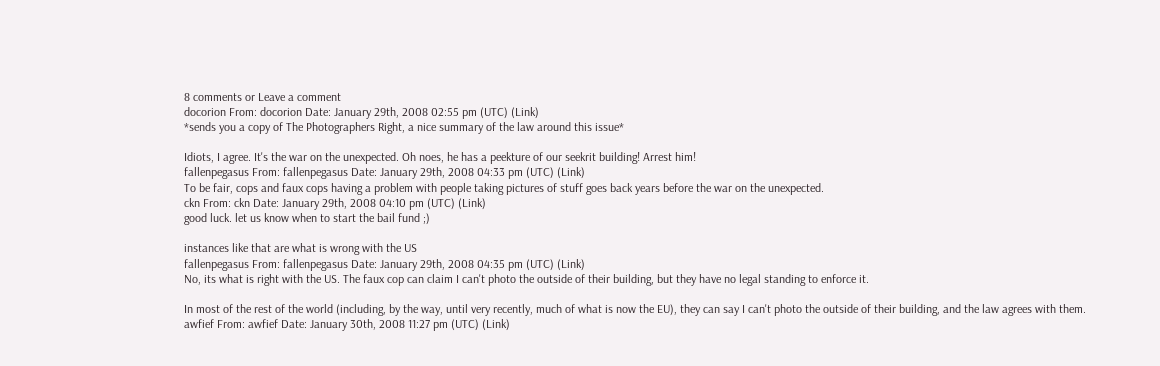8 comments or Leave a comment
docorion From: docorion Date: January 29th, 2008 02:55 pm (UTC) (Link)
*sends you a copy of The Photographers Right, a nice summary of the law around this issue*

Idiots, I agree. It's the war on the unexpected. Oh noes, he has a peekture of our seekrit building! Arrest him!
fallenpegasus From: fallenpegasus Date: January 29th, 2008 04:33 pm (UTC) (Link)
To be fair, cops and faux cops having a problem with people taking pictures of stuff goes back years before the war on the unexpected.
ckn From: ckn Date: January 29th, 2008 04:10 pm (UTC) (Link)
good luck. let us know when to start the bail fund ;)

instances like that are what is wrong with the US
fallenpegasus From: fallenpegasus Date: January 29th, 2008 04:35 pm (UTC) (Link)
No, its what is right with the US. The faux cop can claim I can't photo the outside of their building, but they have no legal standing to enforce it.

In most of the rest of the world (including, by the way, until very recently, much of what is now the EU), they can say I can't photo the outside of their building, and the law agrees with them.
awfief From: awfief Date: January 30th, 2008 11:27 pm (UTC) (Link)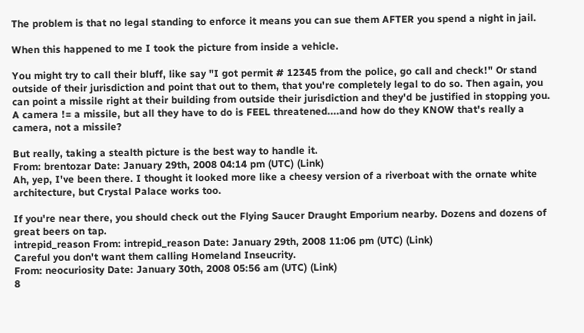The problem is that no legal standing to enforce it means you can sue them AFTER you spend a night in jail.

When this happened to me I took the picture from inside a vehicle.

You might try to call their bluff, like say "I got permit # 12345 from the police, go call and check!" Or stand outside of their jurisdiction and point that out to them, that you're completely legal to do so. Then again, you can point a missile right at their building from outside their jurisdiction and they'd be justified in stopping you. A camera != a missile, but all they have to do is FEEL threatened....and how do they KNOW that's really a camera, not a missile?

But really, taking a stealth picture is the best way to handle it.
From: brentozar Date: January 29th, 2008 04:14 pm (UTC) (Link)
Ah, yep, I've been there. I thought it looked more like a cheesy version of a riverboat with the ornate white architecture, but Crystal Palace works too.

If you're near there, you should check out the Flying Saucer Draught Emporium nearby. Dozens and dozens of great beers on tap.
intrepid_reason From: intrepid_reason Date: January 29th, 2008 11:06 pm (UTC) (Link)
Careful you don't want them calling Homeland Inseucrity.
From: neocuriosity Date: January 30th, 2008 05:56 am (UTC) (Link)
8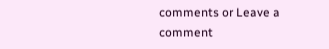comments or Leave a comment